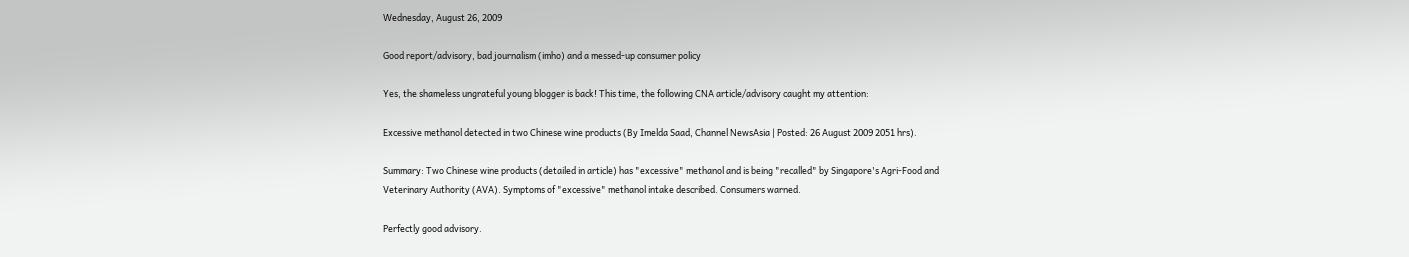Wednesday, August 26, 2009

Good report/advisory, bad journalism (imho) and a messed-up consumer policy

Yes, the shameless ungrateful young blogger is back! This time, the following CNA article/advisory caught my attention:

Excessive methanol detected in two Chinese wine products (By Imelda Saad, Channel NewsAsia | Posted: 26 August 2009 2051 hrs).

Summary: Two Chinese wine products (detailed in article) has "excessive" methanol and is being "recalled" by Singapore's Agri-Food and Veterinary Authority (AVA). Symptoms of "excessive" methanol intake described. Consumers warned.

Perfectly good advisory.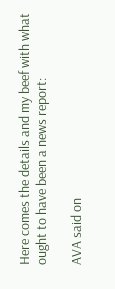Here comes the details and my beef with what ought to have been a news report:

AVA said on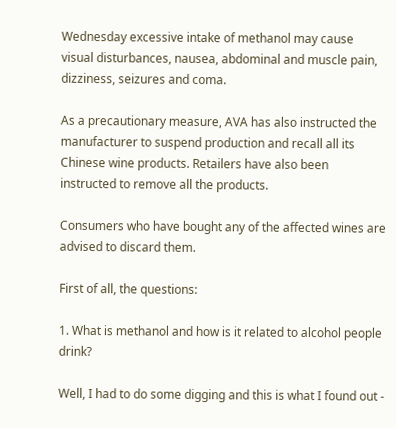Wednesday excessive intake of methanol may cause visual disturbances, nausea, abdominal and muscle pain, dizziness, seizures and coma.

As a precautionary measure, AVA has also instructed the manufacturer to suspend production and recall all its Chinese wine products. Retailers have also been instructed to remove all the products.

Consumers who have bought any of the affected wines are advised to discard them.

First of all, the questions:

1. What is methanol and how is it related to alcohol people drink?

Well, I had to do some digging and this is what I found out -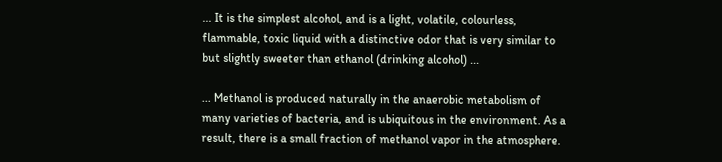... It is the simplest alcohol, and is a light, volatile, colourless, flammable, toxic liquid with a distinctive odor that is very similar to but slightly sweeter than ethanol (drinking alcohol) ...

... Methanol is produced naturally in the anaerobic metabolism of many varieties of bacteria, and is ubiquitous in the environment. As a result, there is a small fraction of methanol vapor in the atmosphere.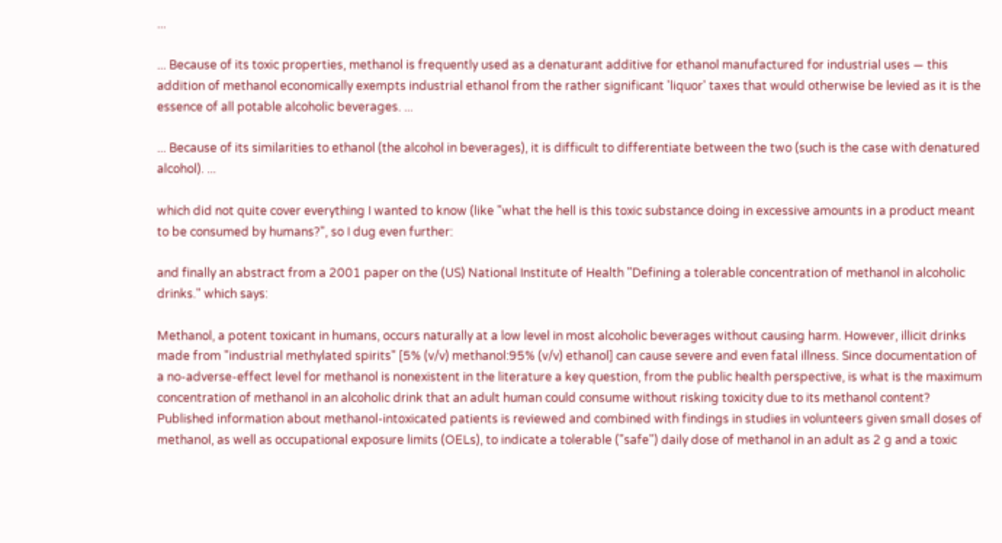...

... Because of its toxic properties, methanol is frequently used as a denaturant additive for ethanol manufactured for industrial uses — this addition of methanol economically exempts industrial ethanol from the rather significant 'liquor' taxes that would otherwise be levied as it is the essence of all potable alcoholic beverages. ...

... Because of its similarities to ethanol (the alcohol in beverages), it is difficult to differentiate between the two (such is the case with denatured alcohol). ...

which did not quite cover everything I wanted to know (like "what the hell is this toxic substance doing in excessive amounts in a product meant to be consumed by humans?", so I dug even further:

and finally an abstract from a 2001 paper on the (US) National Institute of Health "Defining a tolerable concentration of methanol in alcoholic drinks." which says:

Methanol, a potent toxicant in humans, occurs naturally at a low level in most alcoholic beverages without causing harm. However, illicit drinks made from "industrial methylated spirits" [5% (v/v) methanol:95% (v/v) ethanol] can cause severe and even fatal illness. Since documentation of a no-adverse-effect level for methanol is nonexistent in the literature a key question, from the public health perspective, is what is the maximum concentration of methanol in an alcoholic drink that an adult human could consume without risking toxicity due to its methanol content? Published information about methanol-intoxicated patients is reviewed and combined with findings in studies in volunteers given small doses of methanol, as well as occupational exposure limits (OELs), to indicate a tolerable ("safe") daily dose of methanol in an adult as 2 g and a toxic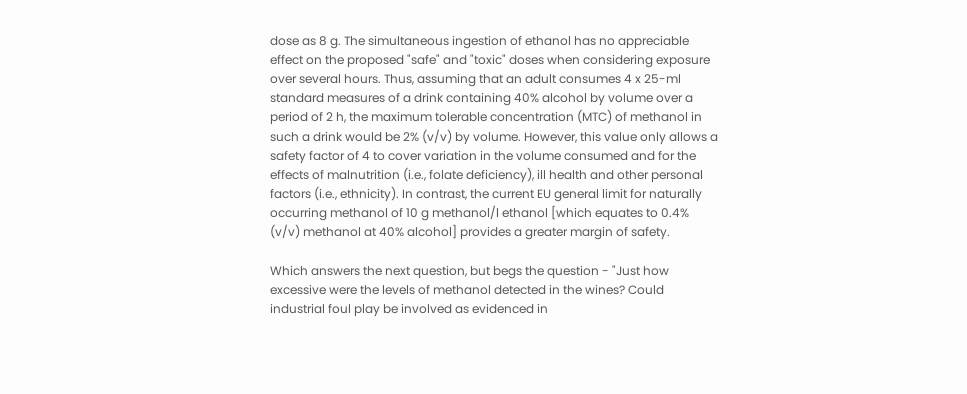dose as 8 g. The simultaneous ingestion of ethanol has no appreciable effect on the proposed "safe" and "toxic" doses when considering exposure over several hours. Thus, assuming that an adult consumes 4 x 25-ml standard measures of a drink containing 40% alcohol by volume over a period of 2 h, the maximum tolerable concentration (MTC) of methanol in such a drink would be 2% (v/v) by volume. However, this value only allows a safety factor of 4 to cover variation in the volume consumed and for the effects of malnutrition (i.e., folate deficiency), ill health and other personal factors (i.e., ethnicity). In contrast, the current EU general limit for naturally occurring methanol of 10 g methanol/l ethanol [which equates to 0.4% (v/v) methanol at 40% alcohol] provides a greater margin of safety.

Which answers the next question, but begs the question - "Just how excessive were the levels of methanol detected in the wines? Could industrial foul play be involved as evidenced in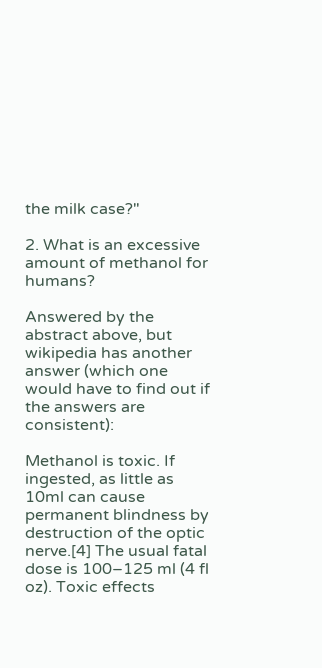the milk case?"

2. What is an excessive amount of methanol for humans?

Answered by the abstract above, but wikipedia has another answer (which one would have to find out if the answers are consistent):

Methanol is toxic. If ingested, as little as 10ml can cause permanent blindness by destruction of the optic nerve.[4] The usual fatal dose is 100–125 ml (4 fl oz). Toxic effects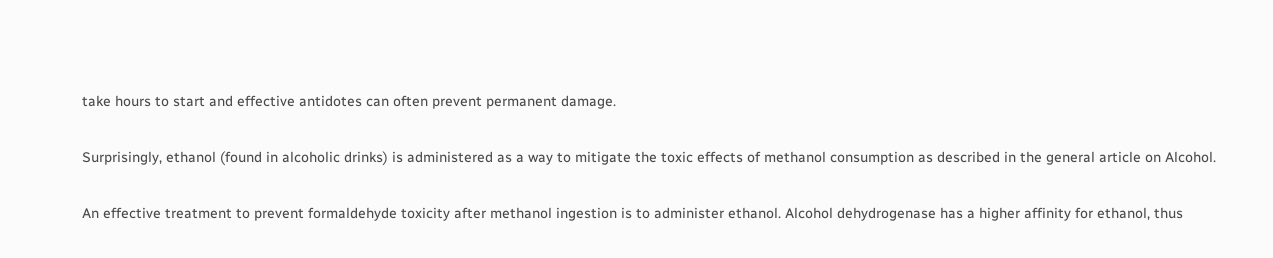take hours to start and effective antidotes can often prevent permanent damage.

Surprisingly, ethanol (found in alcoholic drinks) is administered as a way to mitigate the toxic effects of methanol consumption as described in the general article on Alcohol.

An effective treatment to prevent formaldehyde toxicity after methanol ingestion is to administer ethanol. Alcohol dehydrogenase has a higher affinity for ethanol, thus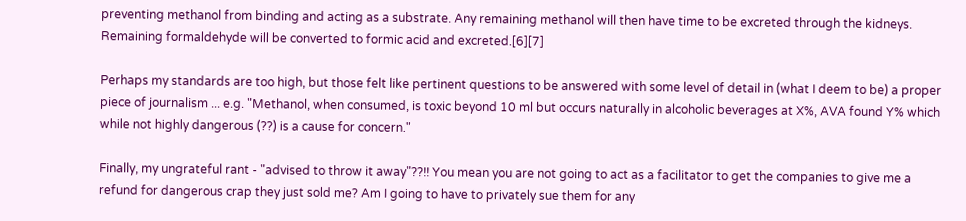preventing methanol from binding and acting as a substrate. Any remaining methanol will then have time to be excreted through the kidneys. Remaining formaldehyde will be converted to formic acid and excreted.[6][7]

Perhaps my standards are too high, but those felt like pertinent questions to be answered with some level of detail in (what I deem to be) a proper piece of journalism ... e.g. "Methanol, when consumed, is toxic beyond 10 ml but occurs naturally in alcoholic beverages at X%, AVA found Y% which while not highly dangerous (??) is a cause for concern."

Finally, my ungrateful rant - "advised to throw it away"??!! You mean you are not going to act as a facilitator to get the companies to give me a refund for dangerous crap they just sold me? Am I going to have to privately sue them for any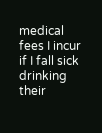medical fees I incur if I fall sick drinking their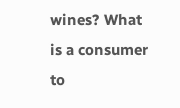wines? What is a consumer to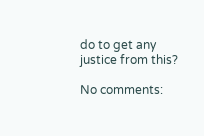do to get any justice from this?

No comments: